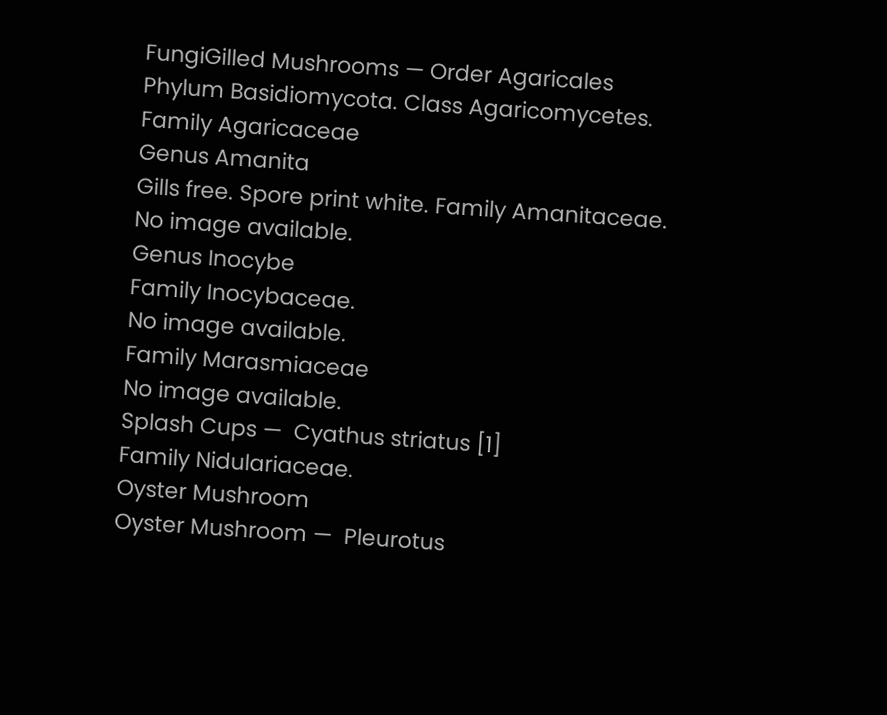FungiGilled Mushrooms — Order Agaricales
Phylum Basidiomycota. Class Agaricomycetes.
Family Agaricaceae
Genus Amanita
Gills free. Spore print white. Family Amanitaceae.
No image available.
Genus Inocybe
Family Inocybaceae.
No image available.
Family Marasmiaceae
No image available.
Splash Cups —  Cyathus striatus [1]
Family Nidulariaceae.
Oyster Mushroom
Oyster Mushroom —  Pleurotus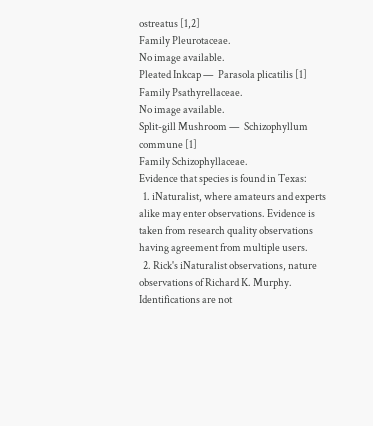ostreatus [1,2]
Family Pleurotaceae.
No image available.
Pleated Inkcap —  Parasola plicatilis [1]
Family Psathyrellaceae.
No image available.
Split-gill Mushroom —  Schizophyllum commune [1]
Family Schizophyllaceae.
Evidence that species is found in Texas:
  1. iNaturalist, where amateurs and experts alike may enter observations. Evidence is taken from research quality observations having agreement from multiple users.
  2. Rick's iNaturalist observations, nature observations of Richard K. Murphy. Identifications are not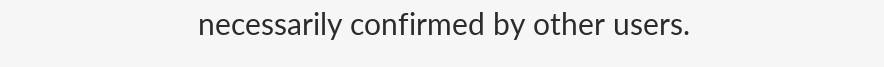necessarily confirmed by other users.